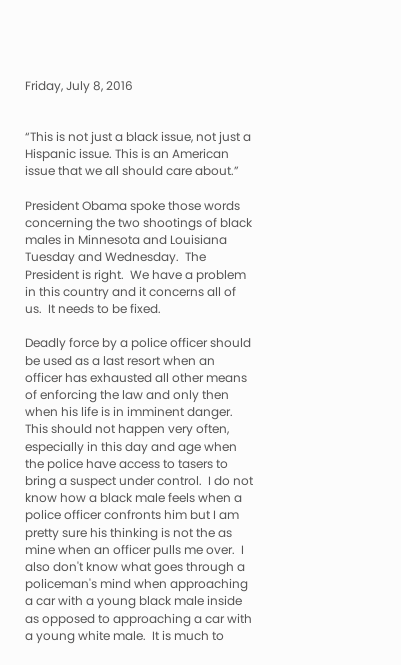Friday, July 8, 2016


“This is not just a black issue, not just a Hispanic issue. This is an American issue that we all should care about.”

President Obama spoke those words concerning the two shootings of black males in Minnesota and Louisiana Tuesday and Wednesday.  The President is right.  We have a problem in this country and it concerns all of us.  It needs to be fixed.

Deadly force by a police officer should be used as a last resort when an officer has exhausted all other means of enforcing the law and only then when his life is in imminent danger.  This should not happen very often, especially in this day and age when the police have access to tasers to bring a suspect under control.  I do not know how a black male feels when a police officer confronts him but I am pretty sure his thinking is not the as mine when an officer pulls me over.  I also don't know what goes through a policeman's mind when approaching a car with a young black male inside as opposed to approaching a car with a young white male.  It is much to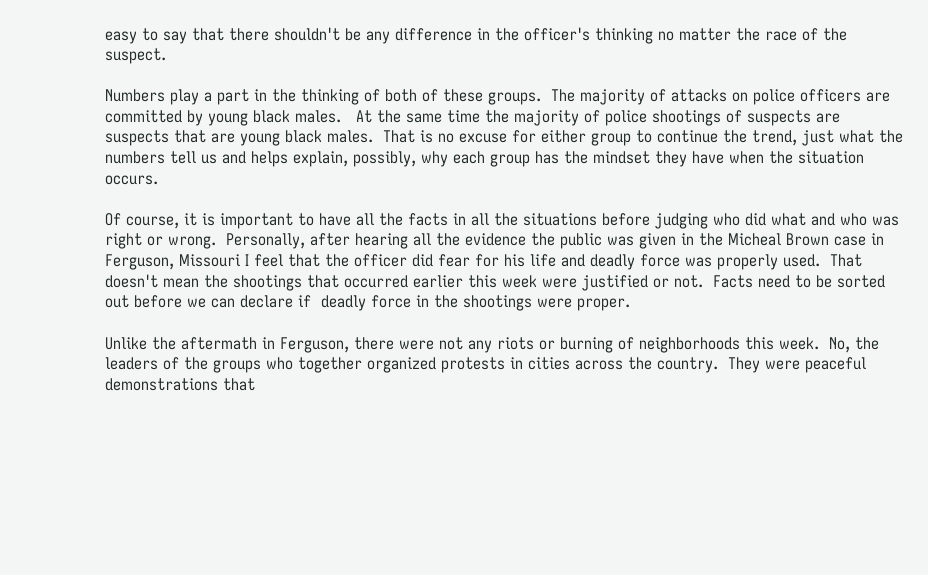easy to say that there shouldn't be any difference in the officer's thinking no matter the race of the suspect.

Numbers play a part in the thinking of both of these groups.  The majority of attacks on police officers are committed by young black males.   At the same time the majority of police shootings of suspects are suspects that are young black males.  That is no excuse for either group to continue the trend, just what the numbers tell us and helps explain, possibly, why each group has the mindset they have when the situation occurs.

Of course, it is important to have all the facts in all the situations before judging who did what and who was right or wrong.  Personally, after hearing all the evidence the public was given in the Micheal Brown case in Ferguson, Missouri I feel that the officer did fear for his life and deadly force was properly used.  That doesn't mean the shootings that occurred earlier this week were justified or not.  Facts need to be sorted out before we can declare if  deadly force in the shootings were proper.

Unlike the aftermath in Ferguson, there were not any riots or burning of neighborhoods this week.  No, the leaders of the groups who together organized protests in cities across the country.  They were peaceful demonstrations that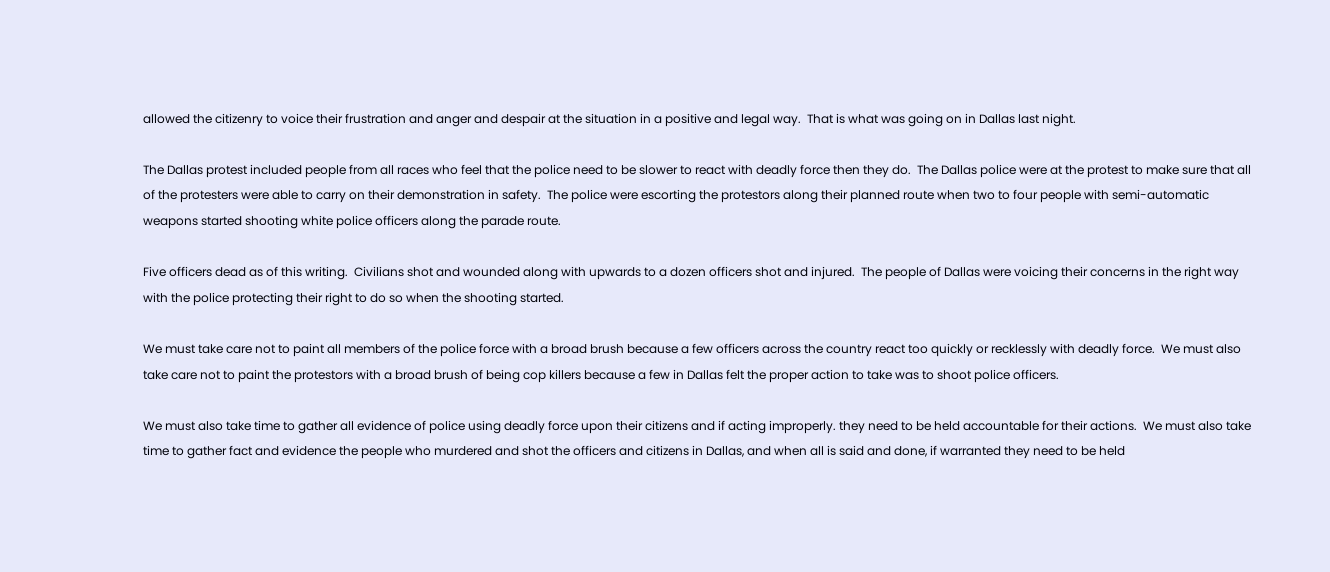allowed the citizenry to voice their frustration and anger and despair at the situation in a positive and legal way.  That is what was going on in Dallas last night.

The Dallas protest included people from all races who feel that the police need to be slower to react with deadly force then they do.  The Dallas police were at the protest to make sure that all of the protesters were able to carry on their demonstration in safety.  The police were escorting the protestors along their planned route when two to four people with semi-automatic weapons started shooting white police officers along the parade route.

Five officers dead as of this writing.  Civilians shot and wounded along with upwards to a dozen officers shot and injured.  The people of Dallas were voicing their concerns in the right way with the police protecting their right to do so when the shooting started.

We must take care not to paint all members of the police force with a broad brush because a few officers across the country react too quickly or recklessly with deadly force.  We must also take care not to paint the protestors with a broad brush of being cop killers because a few in Dallas felt the proper action to take was to shoot police officers.

We must also take time to gather all evidence of police using deadly force upon their citizens and if acting improperly. they need to be held accountable for their actions.  We must also take time to gather fact and evidence the people who murdered and shot the officers and citizens in Dallas, and when all is said and done, if warranted they need to be held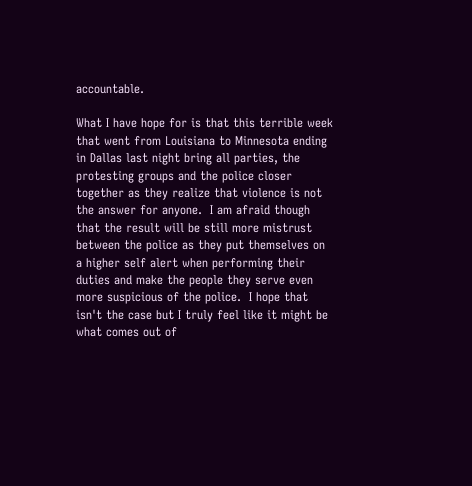accountable.

What I have hope for is that this terrible week that went from Louisiana to Minnesota ending in Dallas last night bring all parties, the protesting groups and the police closer together as they realize that violence is not the answer for anyone.  I am afraid though that the result will be still more mistrust between the police as they put themselves on a higher self alert when performing their duties and make the people they serve even more suspicious of the police.  I hope that isn't the case but I truly feel like it might be what comes out of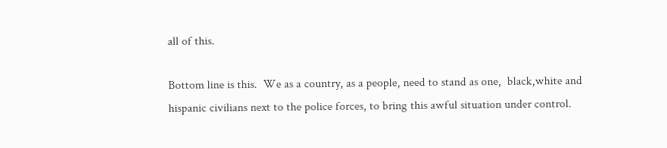all of this.

Bottom line is this.  We as a country, as a people, need to stand as one,  black,white and hispanic civilians next to the police forces, to bring this awful situation under control.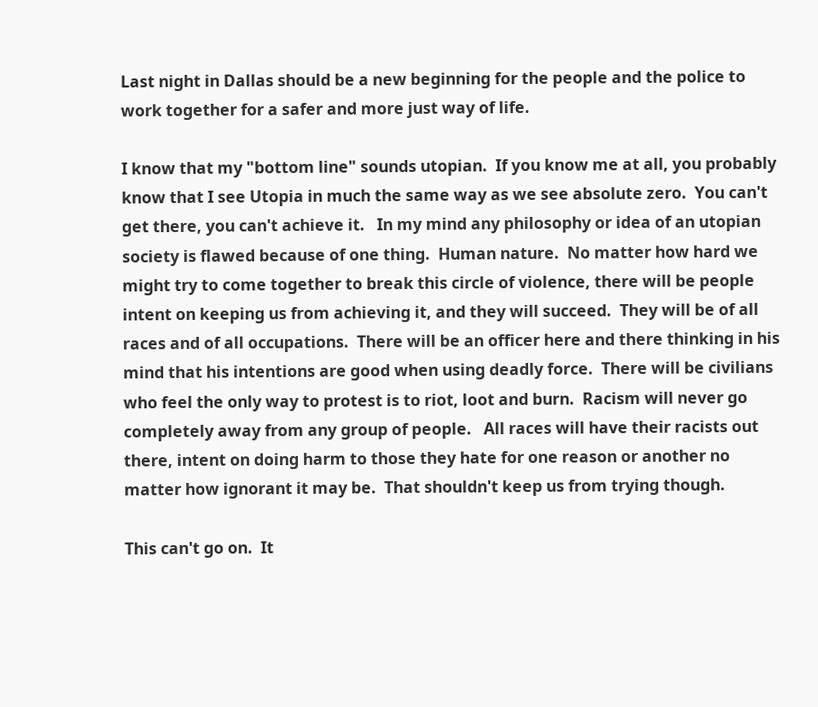Last night in Dallas should be a new beginning for the people and the police to work together for a safer and more just way of life.

I know that my "bottom line" sounds utopian.  If you know me at all, you probably know that I see Utopia in much the same way as we see absolute zero.  You can't get there, you can't achieve it.   In my mind any philosophy or idea of an utopian society is flawed because of one thing.  Human nature.  No matter how hard we might try to come together to break this circle of violence, there will be people intent on keeping us from achieving it, and they will succeed.  They will be of all races and of all occupations.  There will be an officer here and there thinking in his mind that his intentions are good when using deadly force.  There will be civilians who feel the only way to protest is to riot, loot and burn.  Racism will never go completely away from any group of people.   All races will have their racists out there, intent on doing harm to those they hate for one reason or another no matter how ignorant it may be.  That shouldn't keep us from trying though.

This can't go on.  It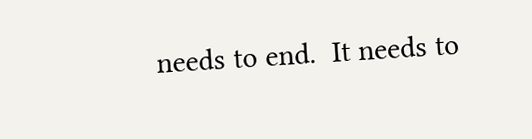needs to end.  It needs to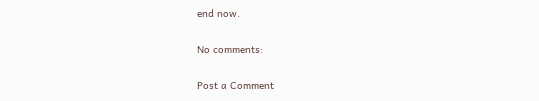end now.

No comments:

Post a Comment